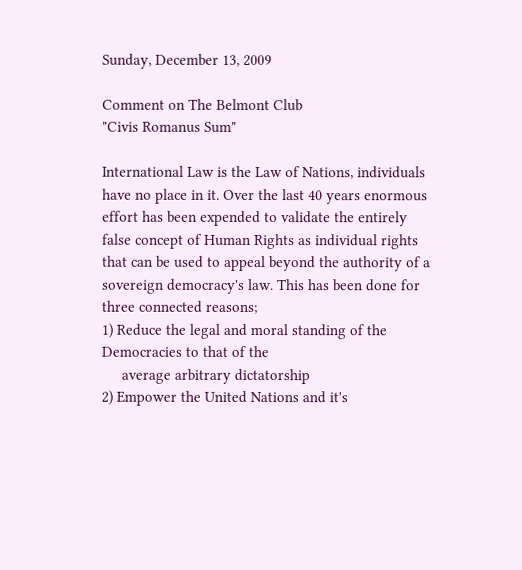Sunday, December 13, 2009

Comment on The Belmont Club
"Civis Romanus Sum"

International Law is the Law of Nations, individuals have no place in it. Over the last 40 years enormous effort has been expended to validate the entirely false concept of Human Rights as individual rights that can be used to appeal beyond the authority of a sovereign democracy's law. This has been done for three connected reasons;
1) Reduce the legal and moral standing of the Democracies to that of the
     average arbitrary dictatorship
2) Empower the United Nations and it's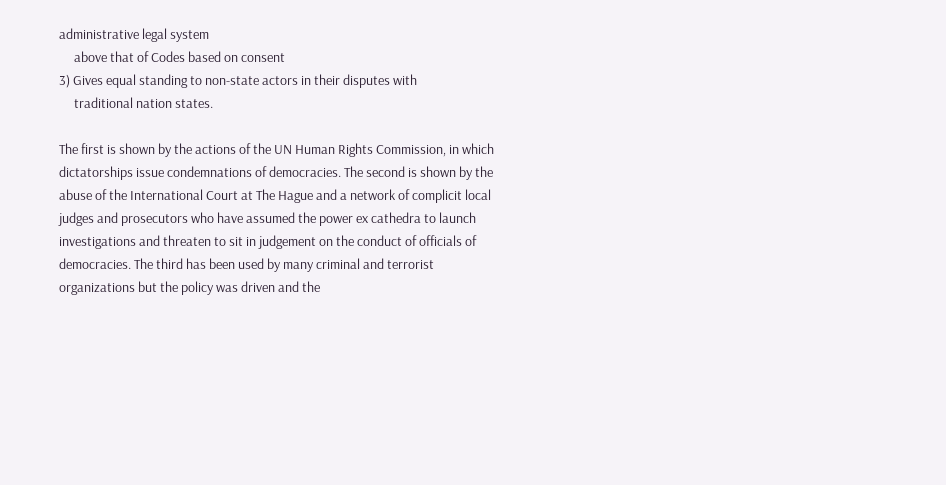administrative legal system
     above that of Codes based on consent
3) Gives equal standing to non-state actors in their disputes with
     traditional nation states.

The first is shown by the actions of the UN Human Rights Commission, in which dictatorships issue condemnations of democracies. The second is shown by the abuse of the International Court at The Hague and a network of complicit local judges and prosecutors who have assumed the power ex cathedra to launch investigations and threaten to sit in judgement on the conduct of officials of democracies. The third has been used by many criminal and terrorist organizations but the policy was driven and the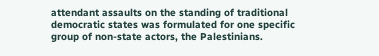attendant assaults on the standing of traditional democratic states was formulated for one specific group of non-state actors, the Palestinians.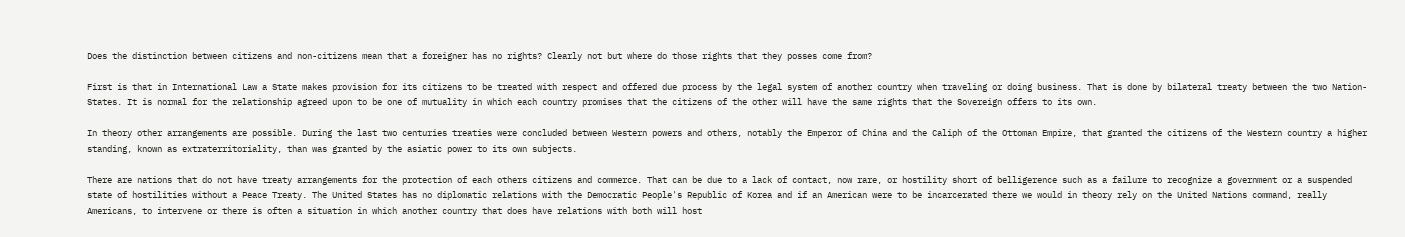Does the distinction between citizens and non-citizens mean that a foreigner has no rights? Clearly not but where do those rights that they posses come from?

First is that in International Law a State makes provision for its citizens to be treated with respect and offered due process by the legal system of another country when traveling or doing business. That is done by bilateral treaty between the two Nation-States. It is normal for the relationship agreed upon to be one of mutuality in which each country promises that the citizens of the other will have the same rights that the Sovereign offers to its own.

In theory other arrangements are possible. During the last two centuries treaties were concluded between Western powers and others, notably the Emperor of China and the Caliph of the Ottoman Empire, that granted the citizens of the Western country a higher standing, known as extraterritoriality, than was granted by the asiatic power to its own subjects.

There are nations that do not have treaty arrangements for the protection of each others citizens and commerce. That can be due to a lack of contact, now rare, or hostility short of belligerence such as a failure to recognize a government or a suspended state of hostilities without a Peace Treaty. The United States has no diplomatic relations with the Democratic People's Republic of Korea and if an American were to be incarcerated there we would in theory rely on the United Nations command, really Americans, to intervene or there is often a situation in which another country that does have relations with both will host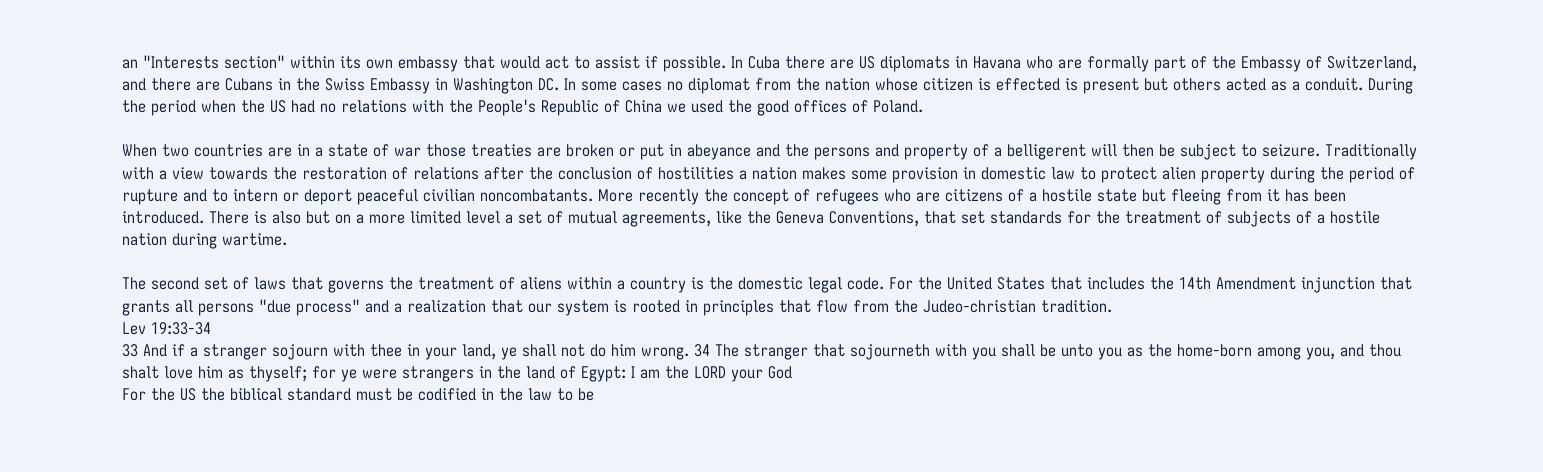an "Interests section" within its own embassy that would act to assist if possible. In Cuba there are US diplomats in Havana who are formally part of the Embassy of Switzerland, and there are Cubans in the Swiss Embassy in Washington DC. In some cases no diplomat from the nation whose citizen is effected is present but others acted as a conduit. During the period when the US had no relations with the People's Republic of China we used the good offices of Poland.

When two countries are in a state of war those treaties are broken or put in abeyance and the persons and property of a belligerent will then be subject to seizure. Traditionally with a view towards the restoration of relations after the conclusion of hostilities a nation makes some provision in domestic law to protect alien property during the period of rupture and to intern or deport peaceful civilian noncombatants. More recently the concept of refugees who are citizens of a hostile state but fleeing from it has been introduced. There is also but on a more limited level a set of mutual agreements, like the Geneva Conventions, that set standards for the treatment of subjects of a hostile nation during wartime.

The second set of laws that governs the treatment of aliens within a country is the domestic legal code. For the United States that includes the 14th Amendment injunction that grants all persons "due process" and a realization that our system is rooted in principles that flow from the Judeo-christian tradition.
Lev 19:33-34
33 And if a stranger sojourn with thee in your land, ye shall not do him wrong. 34 The stranger that sojourneth with you shall be unto you as the home-born among you, and thou shalt love him as thyself; for ye were strangers in the land of Egypt: I am the LORD your God
For the US the biblical standard must be codified in the law to be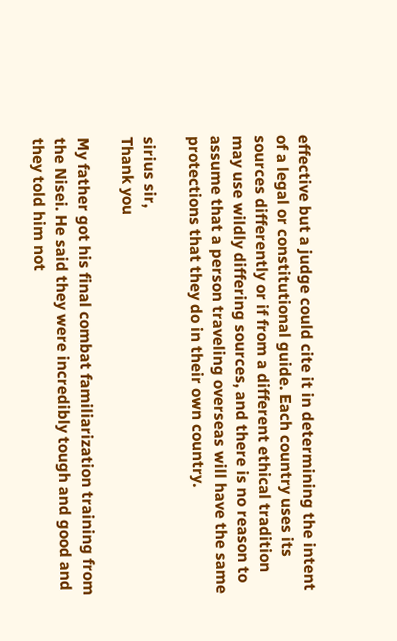effective but a judge could cite it in determining the intent of a legal or constitutional guide. Each country uses its sources differently or if from a different ethical tradition may use wildly differing sources, and there is no reason to assume that a person traveling overseas will have the same protections that they do in their own country.

sirius sir,
Thank you

My father got his final combat familiarization training from the Nisei. He said they were incredibly tough and good and they told him not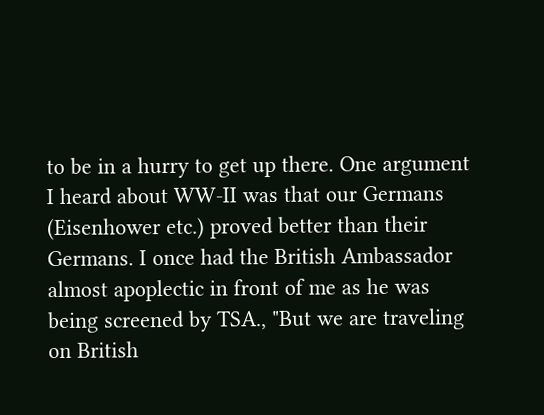to be in a hurry to get up there. One argument I heard about WW-II was that our Germans (Eisenhower etc.) proved better than their Germans. I once had the British Ambassador almost apoplectic in front of me as he was being screened by TSA., "But we are traveling on British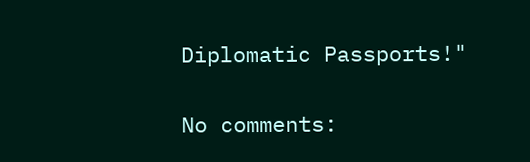Diplomatic Passports!"

No comments: